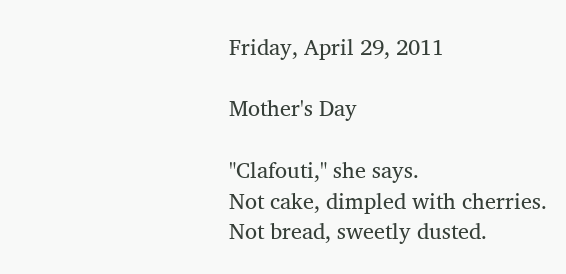Friday, April 29, 2011

Mother's Day

"Clafouti," she says.
Not cake, dimpled with cherries.
Not bread, sweetly dusted.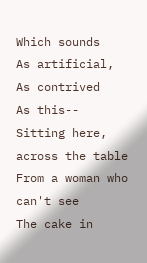Which sounds
As artificial,
As contrived
As this--
Sitting here, across the table
From a woman who can't see
The cake in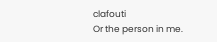clafouti
Or the person in me.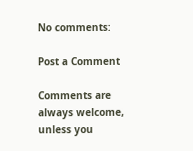No comments:

Post a Comment

Comments are always welcome, unless you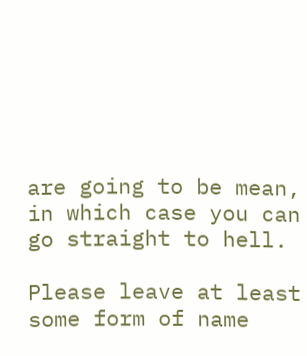are going to be mean, in which case you can go straight to hell.

Please leave at least some form of name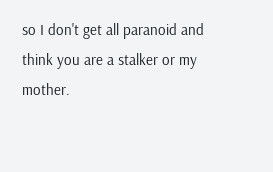so I don't get all paranoid and think you are a stalker or my mother.